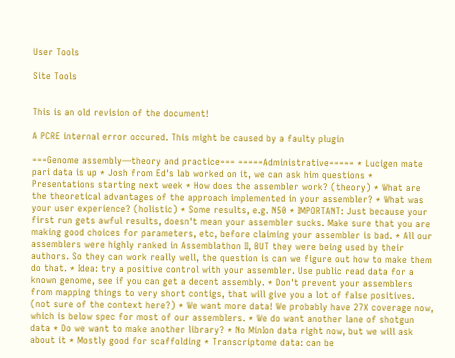User Tools

Site Tools


This is an old revision of the document!

A PCRE internal error occured. This might be caused by a faulty plugin

===Genome assembly—theory and practice=== =====Administrative===== * Lucigen mate pari data is up * Josh from Ed's lab worked on it, we can ask him questions * Presentations starting next week * How does the assembler work? (theory) * What are the theoretical advantages of the approach implemented in your assembler? * What was your user experience? (holistic) * Some results, e.g. N50 * IMPORTANT: Just because your first run gets awful results, doesn't mean your assembler sucks. Make sure that you are making good choices for parameters, etc, before claiming your assembler is bad. * All our assemblers were highly ranked in Assemblathon II, BUT they were being used by their authors. So they can work really well, the question is can we figure out how to make them do that. * Idea: try a positive control with your assembler. Use public read data for a known genome, see if you can get a decent assembly. * Don't prevent your assemblers from mapping things to very short contigs, that will give you a lot of false positives. (not sure of the context here?) * We want more data! We probably have 27X coverage now, which is below spec for most of our assemblers. * We do want another lane of shotgun data * Do we want to make another library? * No MinIon data right now, but we will ask about it * Mostly good for scaffolding * Transcriptome data: can be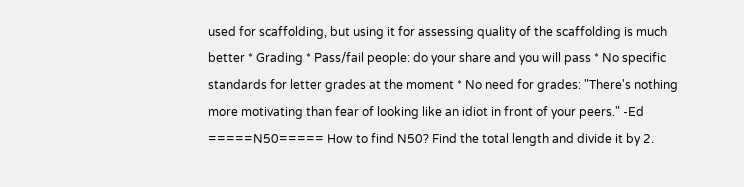used for scaffolding, but using it for assessing quality of the scaffolding is much better * Grading * Pass/fail people: do your share and you will pass * No specific standards for letter grades at the moment * No need for grades: "There's nothing more motivating than fear of looking like an idiot in front of your peers." -Ed =====N50===== How to find N50? Find the total length and divide it by 2.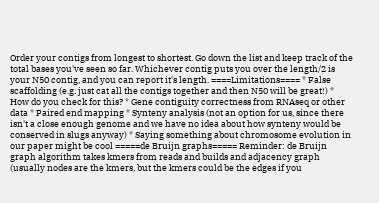Order your contigs from longest to shortest. Go down the list and keep track of the total bases you've seen so far. Whichever contig puts you over the length/2 is your N50 contig, and you can report it's length. ====Limitations==== * False scaffolding (e.g. just cat all the contigs together and then N50 will be great!) * How do you check for this? * Gene contiguity correctness from RNAseq or other data * Paired end mapping * Synteny analysis (not an option for us, since there isn't a close enough genome and we have no idea about how synteny would be conserved in slugs anyway) * Saying something about chromosome evolution in our paper might be cool =====de Bruijn graphs===== Reminder: de Bruijn graph algorithm takes kmers from reads and builds and adjacency graph (usually nodes are the kmers, but the kmers could be the edges if you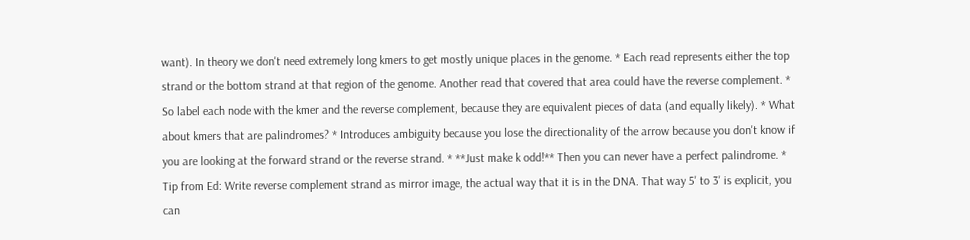want). In theory we don't need extremely long kmers to get mostly unique places in the genome. * Each read represents either the top strand or the bottom strand at that region of the genome. Another read that covered that area could have the reverse complement. * So label each node with the kmer and the reverse complement, because they are equivalent pieces of data (and equally likely). * What about kmers that are palindromes? * Introduces ambiguity because you lose the directionality of the arrow because you don't know if you are looking at the forward strand or the reverse strand. * **Just make k odd!** Then you can never have a perfect palindrome. * Tip from Ed: Write reverse complement strand as mirror image, the actual way that it is in the DNA. That way 5' to 3' is explicit, you can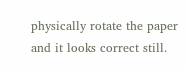physically rotate the paper and it looks correct still.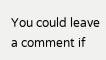You could leave a comment if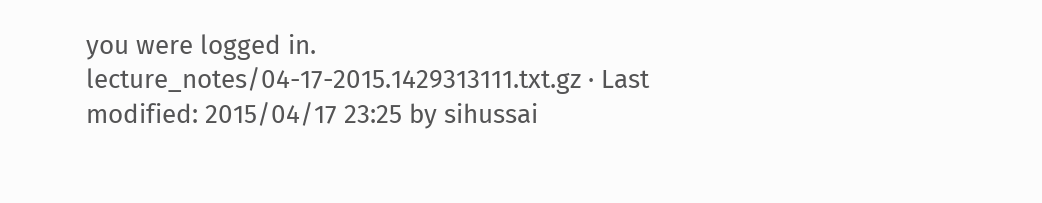you were logged in.
lecture_notes/04-17-2015.1429313111.txt.gz · Last modified: 2015/04/17 23:25 by sihussai